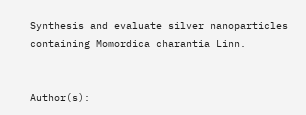Synthesis and evaluate silver nanoparticles containing Momordica charantia Linn.


Author(s):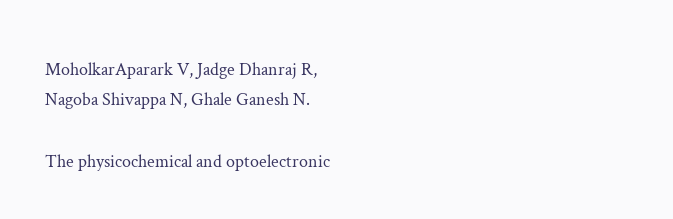MoholkarAparark V, Jadge Dhanraj R, Nagoba Shivappa N, Ghale Ganesh N.

The physicochemical and optoelectronic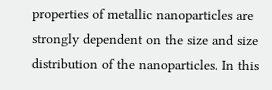properties of metallic nanoparticles are strongly dependent on the size and size distribution of the nanoparticles. In this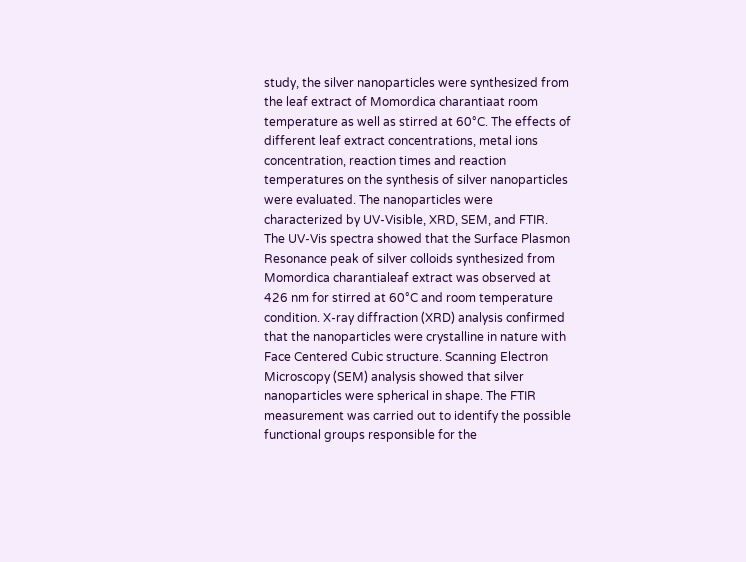study, the silver nanoparticles were synthesized from the leaf extract of Momordica charantiaat room temperature as well as stirred at 60°C. The effects of different leaf extract concentrations, metal ions concentration, reaction times and reaction temperatures on the synthesis of silver nanoparticles were evaluated. The nanoparticles were characterized by UV-Visible, XRD, SEM, and FTIR. The UV-Vis spectra showed that the Surface Plasmon Resonance peak of silver colloids synthesized from Momordica charantialeaf extract was observed at 426 nm for stirred at 60°C and room temperature condition. X-ray diffraction (XRD) analysis confirmed that the nanoparticles were crystalline in nature with Face Centered Cubic structure. Scanning Electron Microscopy (SEM) analysis showed that silver nanoparticles were spherical in shape. The FTIR measurement was carried out to identify the possible functional groups responsible for the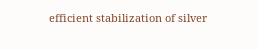efficient stabilization of silver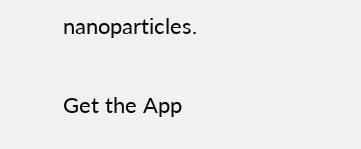nanoparticles.

Get the App